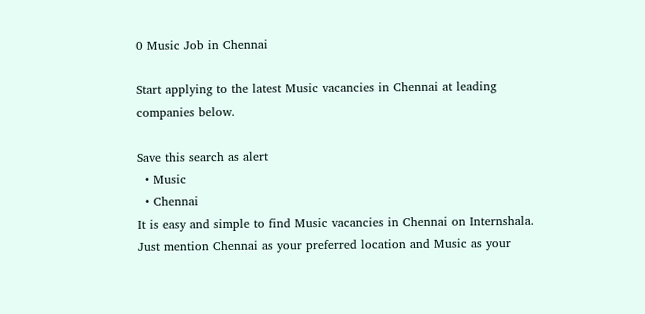0 Music Job in Chennai

Start applying to the latest Music vacancies in Chennai at leading companies below.

Save this search as alert
  • Music
  • Chennai
It is easy and simple to find Music vacancies in Chennai on Internshala. Just mention Chennai as your preferred location and Music as your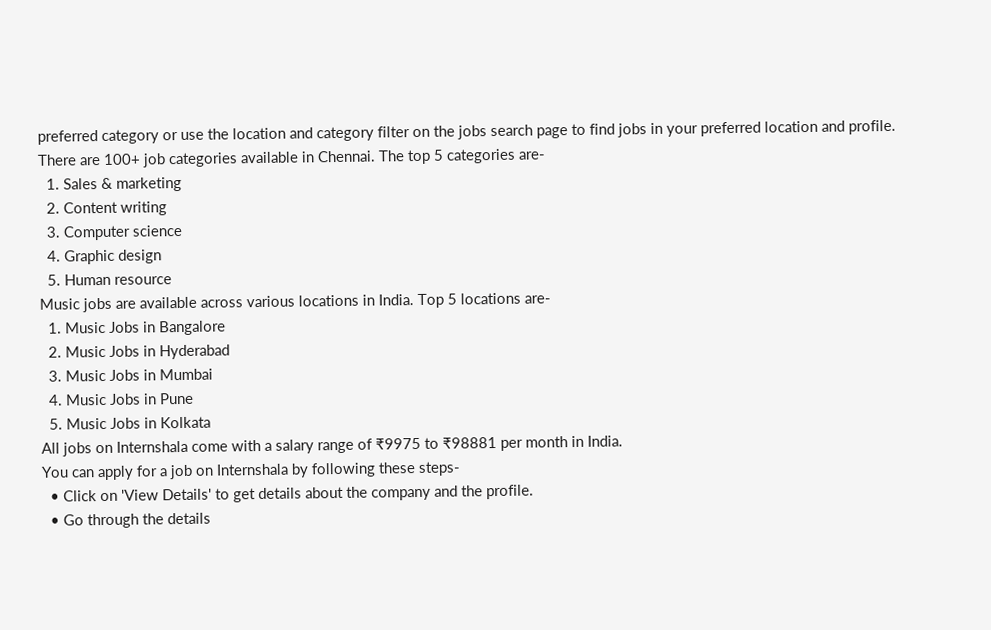preferred category or use the location and category filter on the jobs search page to find jobs in your preferred location and profile.
There are 100+ job categories available in Chennai. The top 5 categories are-
  1. Sales & marketing
  2. Content writing
  3. Computer science
  4. Graphic design
  5. Human resource
Music jobs are available across various locations in India. Top 5 locations are-
  1. Music Jobs in Bangalore
  2. Music Jobs in Hyderabad
  3. Music Jobs in Mumbai
  4. Music Jobs in Pune
  5. Music Jobs in Kolkata
All jobs on Internshala come with a salary range of ₹9975 to ₹98881 per month in India.
You can apply for a job on Internshala by following these steps-
  • Click on 'View Details' to get details about the company and the profile.
  • Go through the details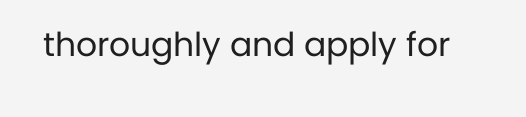thoroughly and apply for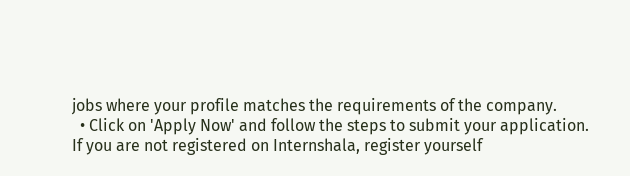jobs where your profile matches the requirements of the company.
  • Click on 'Apply Now' and follow the steps to submit your application.
If you are not registered on Internshala, register yourself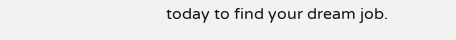today to find your dream job.